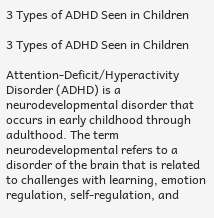3 Types of ADHD Seen in Children

3 Types of ADHD Seen in Children

Attention-Deficit/Hyperactivity Disorder (ADHD) is a neurodevelopmental disorder that occurs in early childhood through adulthood. The term neurodevelopmental refers to a disorder of the brain that is related to challenges with learning, emotion regulation, self-regulation, and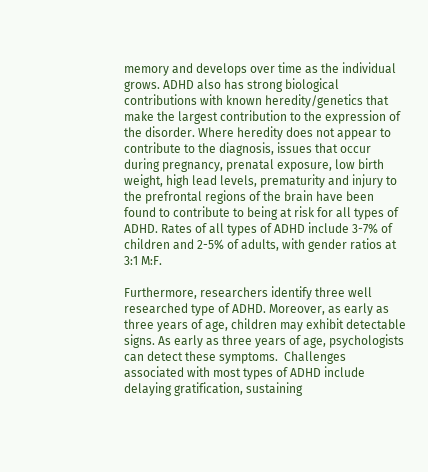memory and develops over time as the individual grows. ADHD also has strong biological contributions with known heredity/genetics that make the largest contribution to the expression of the disorder. Where heredity does not appear to contribute to the diagnosis, issues that occur during pregnancy, prenatal exposure, low birth weight, high lead levels, prematurity and injury to the prefrontal regions of the brain have been found to contribute to being at risk for all types of ADHD. Rates of all types of ADHD include 3-7% of children and 2-5% of adults, with gender ratios at 3:1 M:F.

Furthermore, researchers identify three well researched type of ADHD. Moreover, as early as three years of age, children may exhibit detectable signs. As early as three years of age, psychologists can detect these symptoms.  Challenges associated with most types of ADHD include delaying gratification, sustaining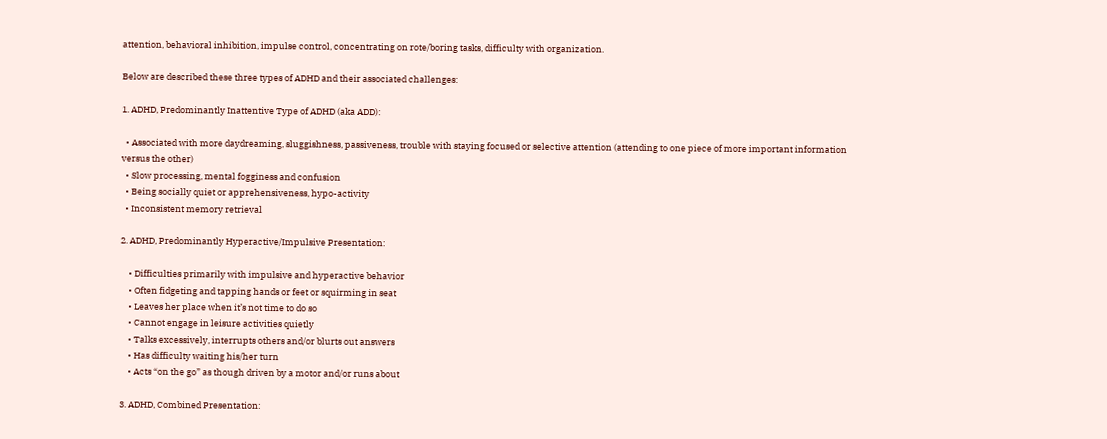attention, behavioral inhibition, impulse control, concentrating on rote/boring tasks, difficulty with organization.

Below are described these three types of ADHD and their associated challenges:

1. ADHD, Predominantly Inattentive Type of ADHD (aka ADD):

  • Associated with more daydreaming, sluggishness, passiveness, trouble with staying focused or selective attention (attending to one piece of more important information versus the other)
  • Slow processing, mental fogginess and confusion
  • Being socially quiet or apprehensiveness, hypo-activity
  • Inconsistent memory retrieval

2. ADHD, Predominantly Hyperactive/Impulsive Presentation:

    • Difficulties primarily with impulsive and hyperactive behavior
    • Often fidgeting and tapping hands or feet or squirming in seat
    • Leaves her place when it’s not time to do so
    • Cannot engage in leisure activities quietly
    • Talks excessively, interrupts others and/or blurts out answers
    • Has difficulty waiting his/her turn
    • Acts “on the go” as though driven by a motor and/or runs about

3. ADHD, Combined Presentation: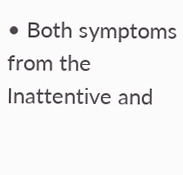• Both symptoms from the Inattentive and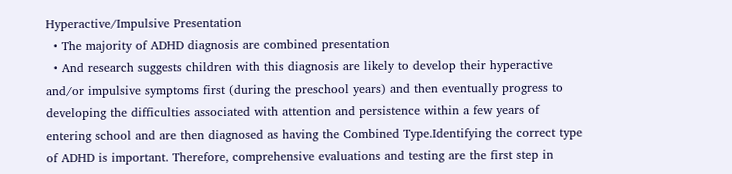Hyperactive/Impulsive Presentation
  • The majority of ADHD diagnosis are combined presentation
  • And research suggests children with this diagnosis are likely to develop their hyperactive and/or impulsive symptoms first (during the preschool years) and then eventually progress to developing the difficulties associated with attention and persistence within a few years of entering school and are then diagnosed as having the Combined Type.Identifying the correct type of ADHD is important. Therefore, comprehensive evaluations and testing are the first step in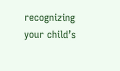recognizing your child’s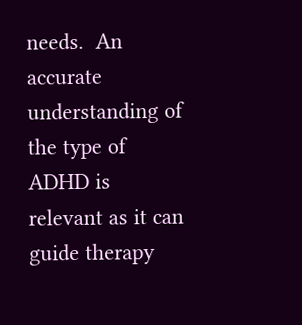needs.  An accurate understanding of the type of ADHD is relevant as it can guide therapy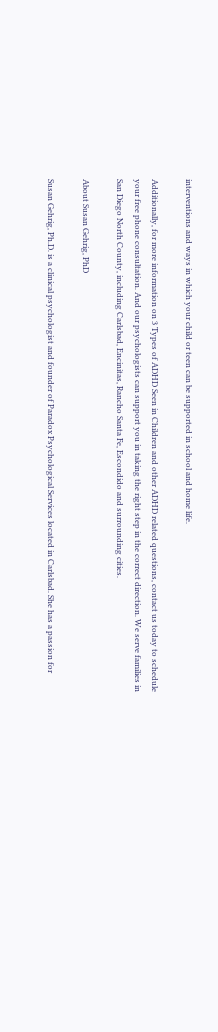interventions and ways in which your child or teen can be supported in school and home life.

Additionally, for more information on 3 Types of ADHD Seen in Children and other ADHD related questions, contact us today to schedule your free phone consultation. And our psychologists can support you in taking the right step in the correct direction. We serve families in San Diego North County, including Carlsbad, Encinitas, Rancho Santa Fe, Escondido and surrounding cities.

About Susan Gehrig, PhD

Susan Gehrig, Ph.D. is a clinical psychologist and founder of Paradox Psychological Services located in Carlsbad. She has a passion for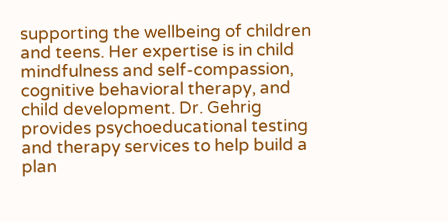supporting the wellbeing of children and teens. Her expertise is in child mindfulness and self-compassion, cognitive behavioral therapy, and child development. Dr. Gehrig provides psychoeducational testing and therapy services to help build a plan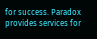for success. Paradox provides services for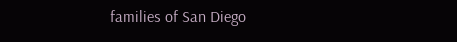families of San Diego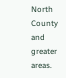North County and greater areas.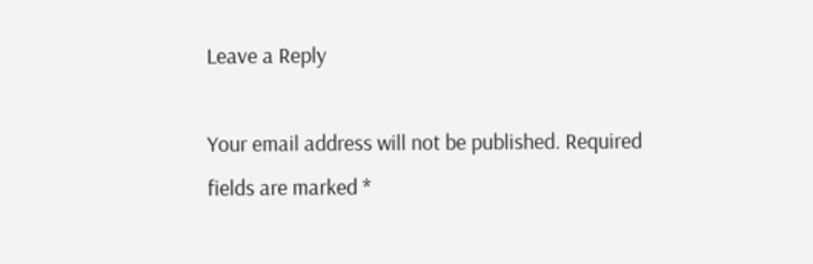Leave a Reply

Your email address will not be published. Required fields are marked *